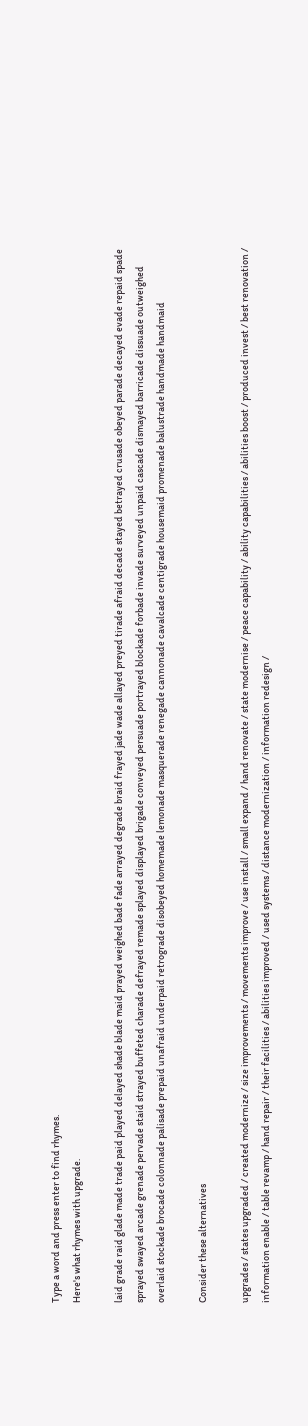Type a word and press enter to find rhymes.
Here's what rhymes with upgrade.

laid grade raid glade made trade paid played delayed shade blade maid prayed weighed bade fade arrayed degrade braid frayed jade wade allayed preyed tirade afraid decade stayed betrayed crusade obeyed parade decayed evade repaid spade sprayed swayed arcade grenade pervade staid strayed buffeted charade defrayed remade splayed displayed brigade conveyed persuade portrayed blockade forbade invade surveyed unpaid cascade dismayed barricade dissuade outweighed overlaid stockade brocade colonnade palisade prepaid unafraid underpaid retrograde disobeyed homemade lemonade masquerade renegade cannonade cavalcade centigrade housemaid promenade balustrade handmade handmaid

Consider these alternatives

upgrades / states upgraded / created modernize / size improvements / movements improve / use install / small expand / hand renovate / state modernise / peace capability / ability capabilities / abilities boost / produced invest / best renovation / information enable / table revamp / hand repair / their facilities / abilities improved / used systems / distance modernization / information redesign /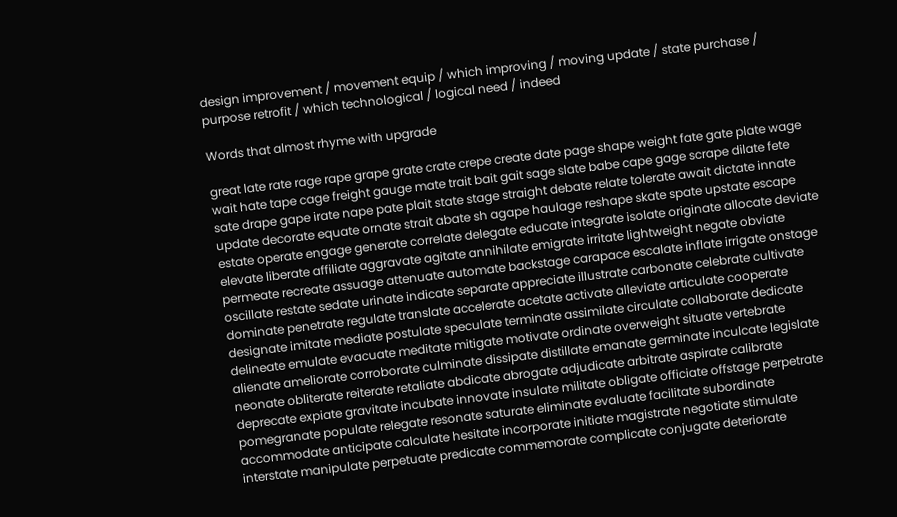design improvement / movement equip / which improving / moving update / state purchase / purpose retrofit / which technological / logical need / indeed

Words that almost rhyme with upgrade

great late rate rage rape grape grate crate crepe create date page shape weight fate gate plate wage wait hate tape cage freight gauge mate trait bait gait sage slate babe cape gage scrape dilate fete sate drape gape irate nape pate plait state stage straight debate relate tolerate await dictate innate update decorate equate ornate strait abate sh agape haulage reshape skate spate upstate escape estate operate engage generate correlate delegate educate integrate isolate originate allocate deviate elevate liberate affiliate aggravate agitate annihilate emigrate irritate lightweight negate obviate permeate recreate assuage attenuate automate backstage carapace escalate inflate irrigate onstage oscillate restate sedate urinate indicate separate appreciate illustrate carbonate celebrate cultivate dominate penetrate regulate translate accelerate acetate activate alleviate articulate cooperate designate imitate mediate postulate speculate terminate assimilate circulate collaborate dedicate delineate emulate evacuate meditate mitigate motivate ordinate overweight situate vertebrate alienate ameliorate corroborate culminate dissipate distillate emanate germinate inculcate legislate neonate obliterate reiterate retaliate abdicate abrogate adjudicate arbitrate aspirate calibrate deprecate expiate gravitate incubate innovate insulate militate obligate officiate offstage perpetrate pomegranate populate relegate resonate saturate eliminate evaluate facilitate subordinate accommodate anticipate calculate hesitate incorporate initiate magistrate negotiate stimulate interstate manipulate perpetuate predicate commemorate complicate conjugate deteriorate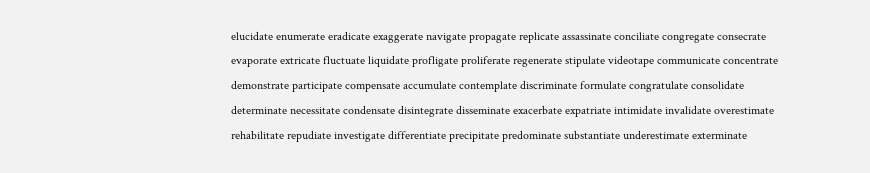elucidate enumerate eradicate exaggerate navigate propagate replicate assassinate conciliate congregate consecrate evaporate extricate fluctuate liquidate profligate proliferate regenerate stipulate videotape communicate concentrate demonstrate participate compensate accumulate contemplate discriminate formulate congratulate consolidate determinate necessitate condensate disintegrate disseminate exacerbate expatriate intimidate invalidate overestimate rehabilitate repudiate investigate differentiate precipitate predominate substantiate underestimate exterminate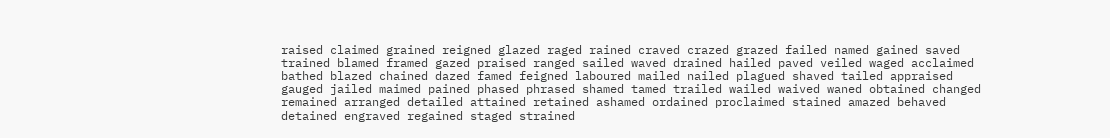raised claimed grained reigned glazed raged rained craved crazed grazed failed named gained saved trained blamed framed gazed praised ranged sailed waved drained hailed paved veiled waged acclaimed bathed blazed chained dazed famed feigned laboured mailed nailed plagued shaved tailed appraised gauged jailed maimed pained phased phrased shamed tamed trailed wailed waived waned obtained changed remained arranged detailed attained retained ashamed ordained proclaimed stained amazed behaved detained engraved regained staged strained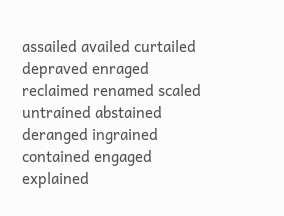assailed availed curtailed depraved enraged reclaimed renamed scaled untrained abstained deranged ingrained contained engaged explained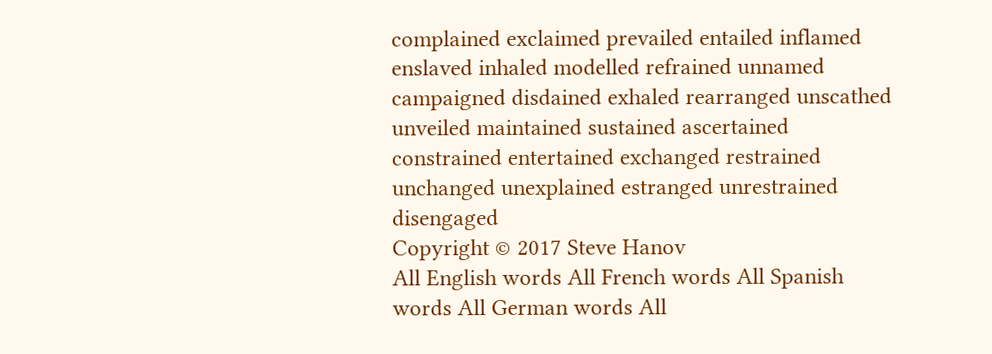complained exclaimed prevailed entailed inflamed enslaved inhaled modelled refrained unnamed campaigned disdained exhaled rearranged unscathed unveiled maintained sustained ascertained constrained entertained exchanged restrained unchanged unexplained estranged unrestrained disengaged
Copyright © 2017 Steve Hanov
All English words All French words All Spanish words All German words All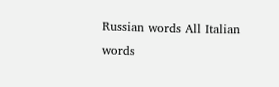Russian words All Italian words